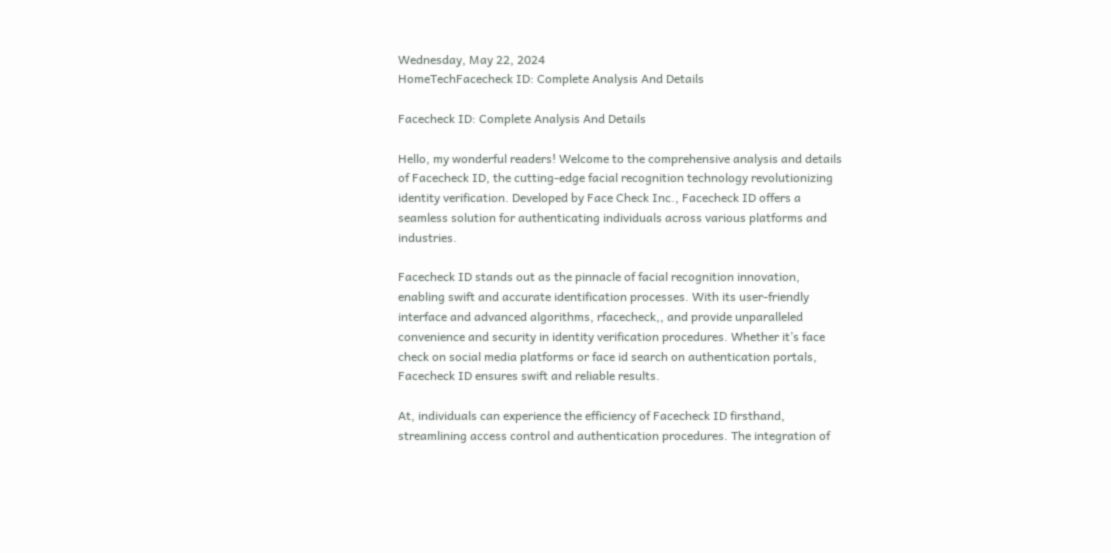Wednesday, May 22, 2024
HomeTechFacecheck ID: Complete Analysis And Details

Facecheck ID: Complete Analysis And Details

Hello, my wonderful readers! Welcome to the comprehensive analysis and details of Facecheck ID, the cutting-edge facial recognition technology revolutionizing identity verification. Developed by Face Check Inc., Facecheck ID offers a seamless solution for authenticating individuals across various platforms and industries.

Facecheck ID stands out as the pinnacle of facial recognition innovation, enabling swift and accurate identification processes. With its user-friendly interface and advanced algorithms, rfacecheck,, and provide unparalleled convenience and security in identity verification procedures. Whether it’s face check on social media platforms or face id search on authentication portals, Facecheck ID ensures swift and reliable results.

At, individuals can experience the efficiency of Facecheck ID firsthand, streamlining access control and authentication procedures. The integration of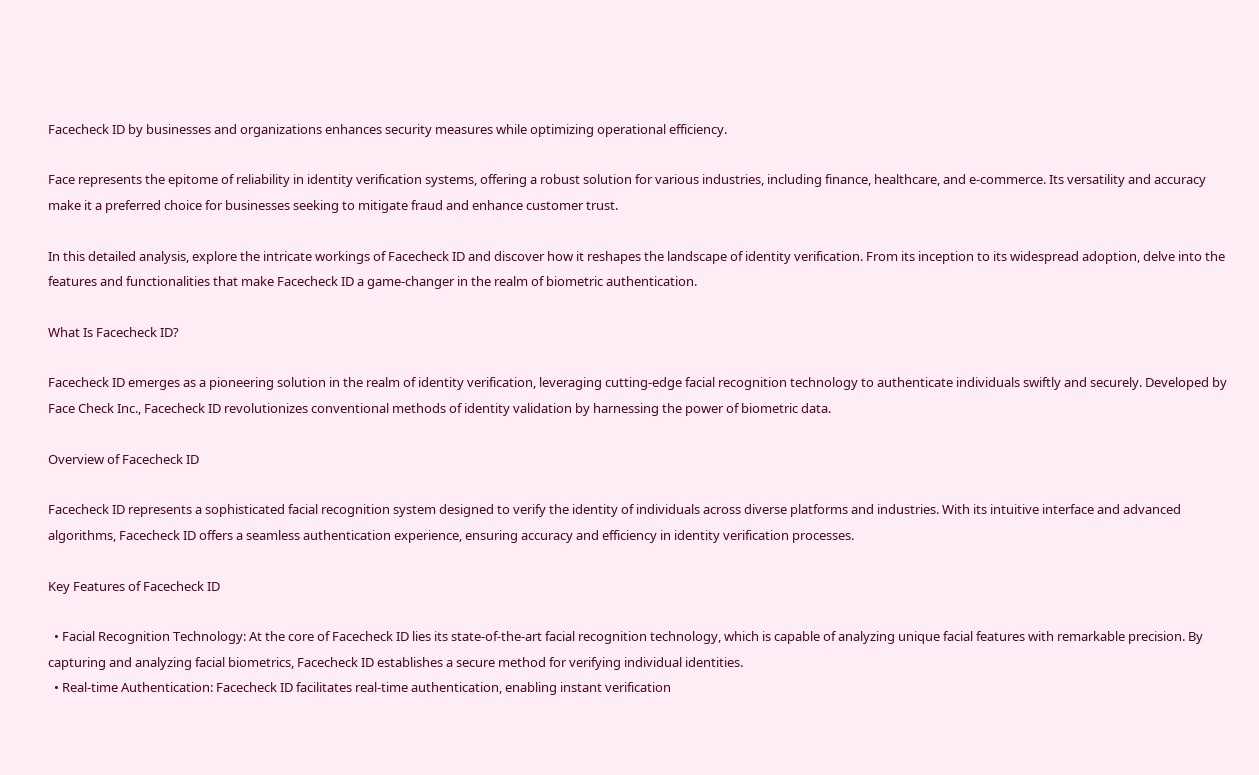Facecheck ID by businesses and organizations enhances security measures while optimizing operational efficiency.

Face represents the epitome of reliability in identity verification systems, offering a robust solution for various industries, including finance, healthcare, and e-commerce. Its versatility and accuracy make it a preferred choice for businesses seeking to mitigate fraud and enhance customer trust.

In this detailed analysis, explore the intricate workings of Facecheck ID and discover how it reshapes the landscape of identity verification. From its inception to its widespread adoption, delve into the features and functionalities that make Facecheck ID a game-changer in the realm of biometric authentication.

What Is Facecheck ID?

Facecheck ID emerges as a pioneering solution in the realm of identity verification, leveraging cutting-edge facial recognition technology to authenticate individuals swiftly and securely. Developed by Face Check Inc., Facecheck ID revolutionizes conventional methods of identity validation by harnessing the power of biometric data.

Overview of Facecheck ID

Facecheck ID represents a sophisticated facial recognition system designed to verify the identity of individuals across diverse platforms and industries. With its intuitive interface and advanced algorithms, Facecheck ID offers a seamless authentication experience, ensuring accuracy and efficiency in identity verification processes.

Key Features of Facecheck ID

  • Facial Recognition Technology: At the core of Facecheck ID lies its state-of-the-art facial recognition technology, which is capable of analyzing unique facial features with remarkable precision. By capturing and analyzing facial biometrics, Facecheck ID establishes a secure method for verifying individual identities.
  • Real-time Authentication: Facecheck ID facilitates real-time authentication, enabling instant verification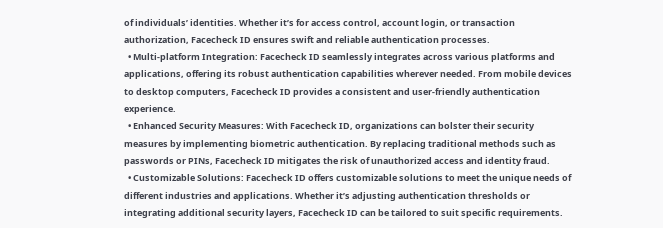of individuals’ identities. Whether it’s for access control, account login, or transaction authorization, Facecheck ID ensures swift and reliable authentication processes.
  • Multi-platform Integration: Facecheck ID seamlessly integrates across various platforms and applications, offering its robust authentication capabilities wherever needed. From mobile devices to desktop computers, Facecheck ID provides a consistent and user-friendly authentication experience.
  • Enhanced Security Measures: With Facecheck ID, organizations can bolster their security measures by implementing biometric authentication. By replacing traditional methods such as passwords or PINs, Facecheck ID mitigates the risk of unauthorized access and identity fraud.
  • Customizable Solutions: Facecheck ID offers customizable solutions to meet the unique needs of different industries and applications. Whether it’s adjusting authentication thresholds or integrating additional security layers, Facecheck ID can be tailored to suit specific requirements.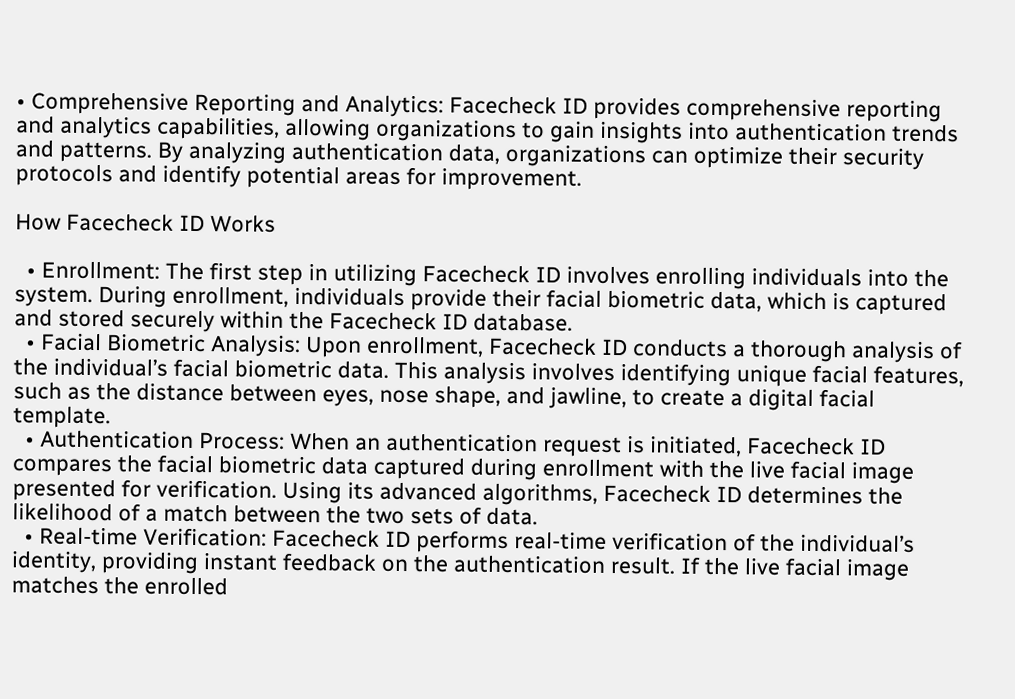• Comprehensive Reporting and Analytics: Facecheck ID provides comprehensive reporting and analytics capabilities, allowing organizations to gain insights into authentication trends and patterns. By analyzing authentication data, organizations can optimize their security protocols and identify potential areas for improvement.

How Facecheck ID Works

  • Enrollment: The first step in utilizing Facecheck ID involves enrolling individuals into the system. During enrollment, individuals provide their facial biometric data, which is captured and stored securely within the Facecheck ID database.
  • Facial Biometric Analysis: Upon enrollment, Facecheck ID conducts a thorough analysis of the individual’s facial biometric data. This analysis involves identifying unique facial features, such as the distance between eyes, nose shape, and jawline, to create a digital facial template.
  • Authentication Process: When an authentication request is initiated, Facecheck ID compares the facial biometric data captured during enrollment with the live facial image presented for verification. Using its advanced algorithms, Facecheck ID determines the likelihood of a match between the two sets of data.
  • Real-time Verification: Facecheck ID performs real-time verification of the individual’s identity, providing instant feedback on the authentication result. If the live facial image matches the enrolled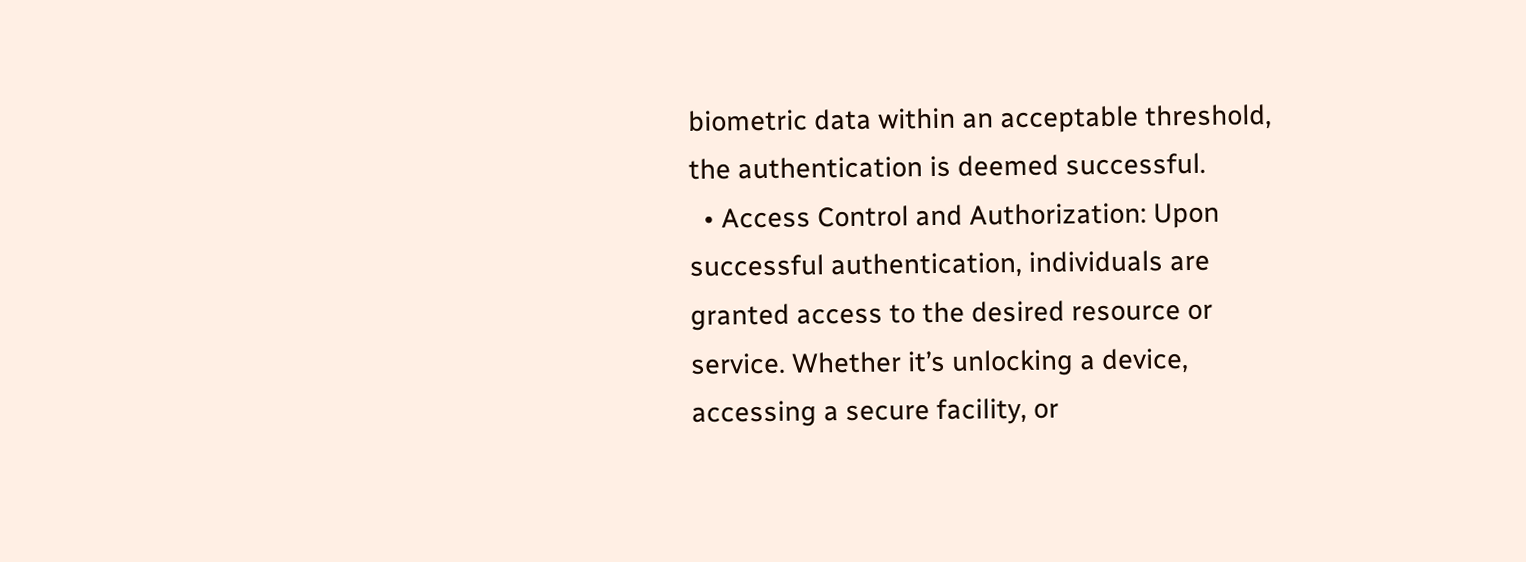biometric data within an acceptable threshold, the authentication is deemed successful.
  • Access Control and Authorization: Upon successful authentication, individuals are granted access to the desired resource or service. Whether it’s unlocking a device, accessing a secure facility, or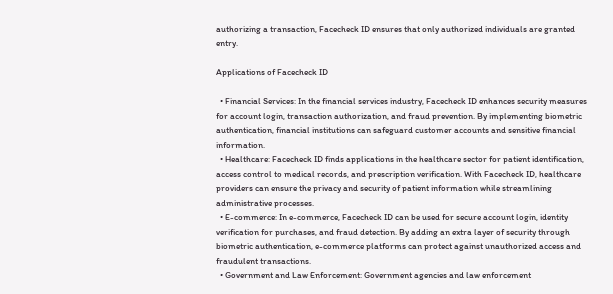authorizing a transaction, Facecheck ID ensures that only authorized individuals are granted entry.

Applications of Facecheck ID

  • Financial Services: In the financial services industry, Facecheck ID enhances security measures for account login, transaction authorization, and fraud prevention. By implementing biometric authentication, financial institutions can safeguard customer accounts and sensitive financial information.
  • Healthcare: Facecheck ID finds applications in the healthcare sector for patient identification, access control to medical records, and prescription verification. With Facecheck ID, healthcare providers can ensure the privacy and security of patient information while streamlining administrative processes.
  • E-commerce: In e-commerce, Facecheck ID can be used for secure account login, identity verification for purchases, and fraud detection. By adding an extra layer of security through biometric authentication, e-commerce platforms can protect against unauthorized access and fraudulent transactions.
  • Government and Law Enforcement: Government agencies and law enforcement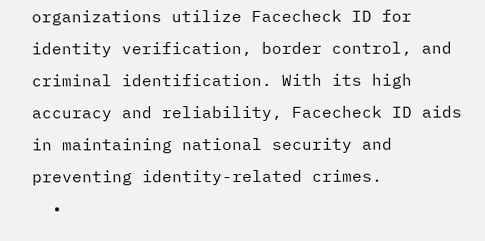organizations utilize Facecheck ID for identity verification, border control, and criminal identification. With its high accuracy and reliability, Facecheck ID aids in maintaining national security and preventing identity-related crimes.
  •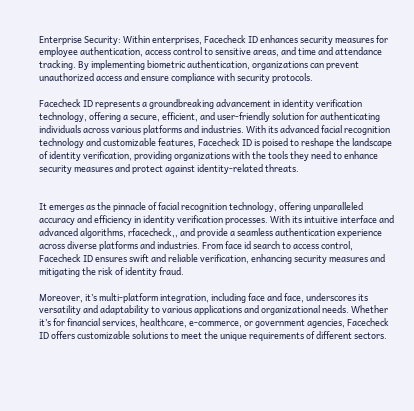Enterprise Security: Within enterprises, Facecheck ID enhances security measures for employee authentication, access control to sensitive areas, and time and attendance tracking. By implementing biometric authentication, organizations can prevent unauthorized access and ensure compliance with security protocols.

Facecheck ID represents a groundbreaking advancement in identity verification technology, offering a secure, efficient, and user-friendly solution for authenticating individuals across various platforms and industries. With its advanced facial recognition technology and customizable features, Facecheck ID is poised to reshape the landscape of identity verification, providing organizations with the tools they need to enhance security measures and protect against identity-related threats.


It emerges as the pinnacle of facial recognition technology, offering unparalleled accuracy and efficiency in identity verification processes. With its intuitive interface and advanced algorithms, rfacecheck,, and provide a seamless authentication experience across diverse platforms and industries. From face id search to access control, Facecheck ID ensures swift and reliable verification, enhancing security measures and mitigating the risk of identity fraud.

Moreover, it’s multi-platform integration, including face and face, underscores its versatility and adaptability to various applications and organizational needs. Whether it’s for financial services, healthcare, e-commerce, or government agencies, Facecheck ID offers customizable solutions to meet the unique requirements of different sectors.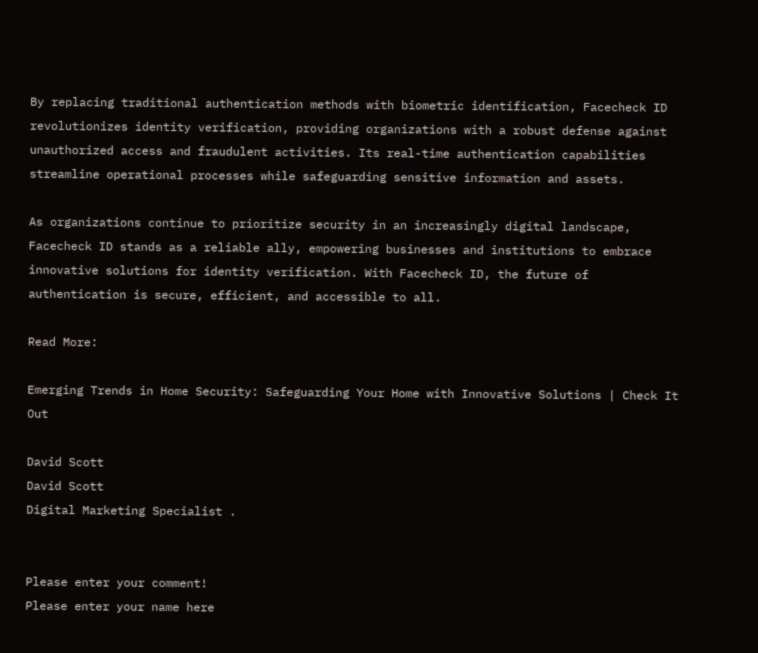By replacing traditional authentication methods with biometric identification, Facecheck ID revolutionizes identity verification, providing organizations with a robust defense against unauthorized access and fraudulent activities. Its real-time authentication capabilities streamline operational processes while safeguarding sensitive information and assets.

As organizations continue to prioritize security in an increasingly digital landscape, Facecheck ID stands as a reliable ally, empowering businesses and institutions to embrace innovative solutions for identity verification. With Facecheck ID, the future of authentication is secure, efficient, and accessible to all.

Read More:

Emerging Trends in Home Security: Safeguarding Your Home with Innovative Solutions | Check It Out

David Scott
David Scott
Digital Marketing Specialist .


Please enter your comment!
Please enter your name here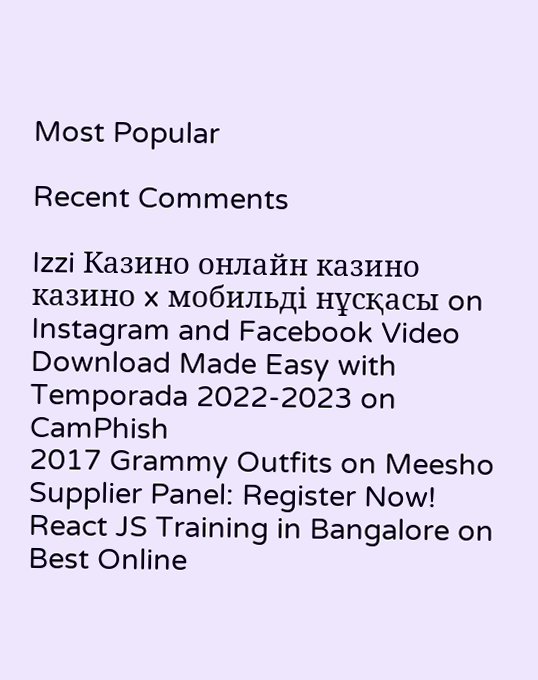Most Popular

Recent Comments

Izzi Казино онлайн казино казино x мобильді нұсқасы on Instagram and Facebook Video Download Made Easy with
Temporada 2022-2023 on CamPhish
2017 Grammy Outfits on Meesho Supplier Panel: Register Now!
React JS Training in Bangalore on Best Online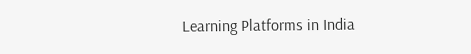Learning Platforms in India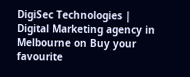DigiSec Technologies | Digital Marketing agency in Melbourne on Buy your favourite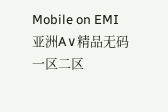Mobile on EMI
亚洲A∨精品无码一区二区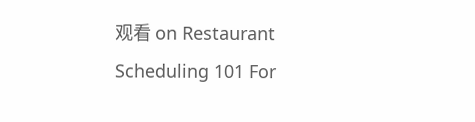观看 on Restaurant Scheduling 101 For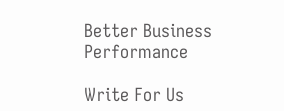Better Business Performance

Write For Us